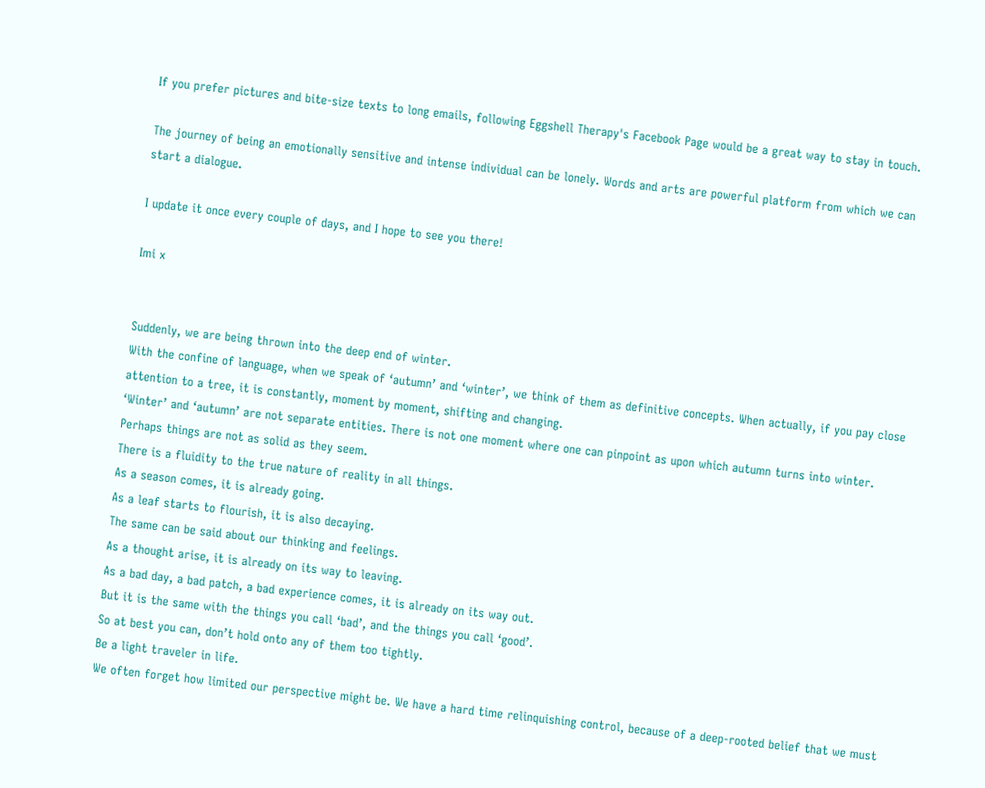If you prefer pictures and bite-size texts to long emails, following Eggshell Therapy's Facebook Page would be a great way to stay in touch.

The journey of being an emotionally sensitive and intense individual can be lonely. Words and arts are powerful platform from which we can start a dialogue.

I update it once every couple of days, and I hope to see you there!

Imi x


Suddenly, we are being thrown into the deep end of winter.
With the confine of language, when we speak of ‘autumn’ and ‘winter’, we think of them as definitive concepts. When actually, if you pay close attention to a tree, it is constantly, moment by moment, shifting and changing.
‘Winter’ and ‘autumn’ are not separate entities. There is not one moment where one can pinpoint as upon which autumn turns into winter.
Perhaps things are not as solid as they seem.
There is a fluidity to the true nature of reality in all things.
As a season comes, it is already going.
As a leaf starts to flourish, it is also decaying.
The same can be said about our thinking and feelings.
As a thought arise, it is already on its way to leaving.
As a bad day, a bad patch, a bad experience comes, it is already on its way out.
But it is the same with the things you call ‘bad’, and the things you call ‘good’.
So at best you can, don’t hold onto any of them too tightly.
Be a light traveler in life.
We often forget how limited our perspective might be. We have a hard time relinquishing control, because of a deep-rooted belief that we must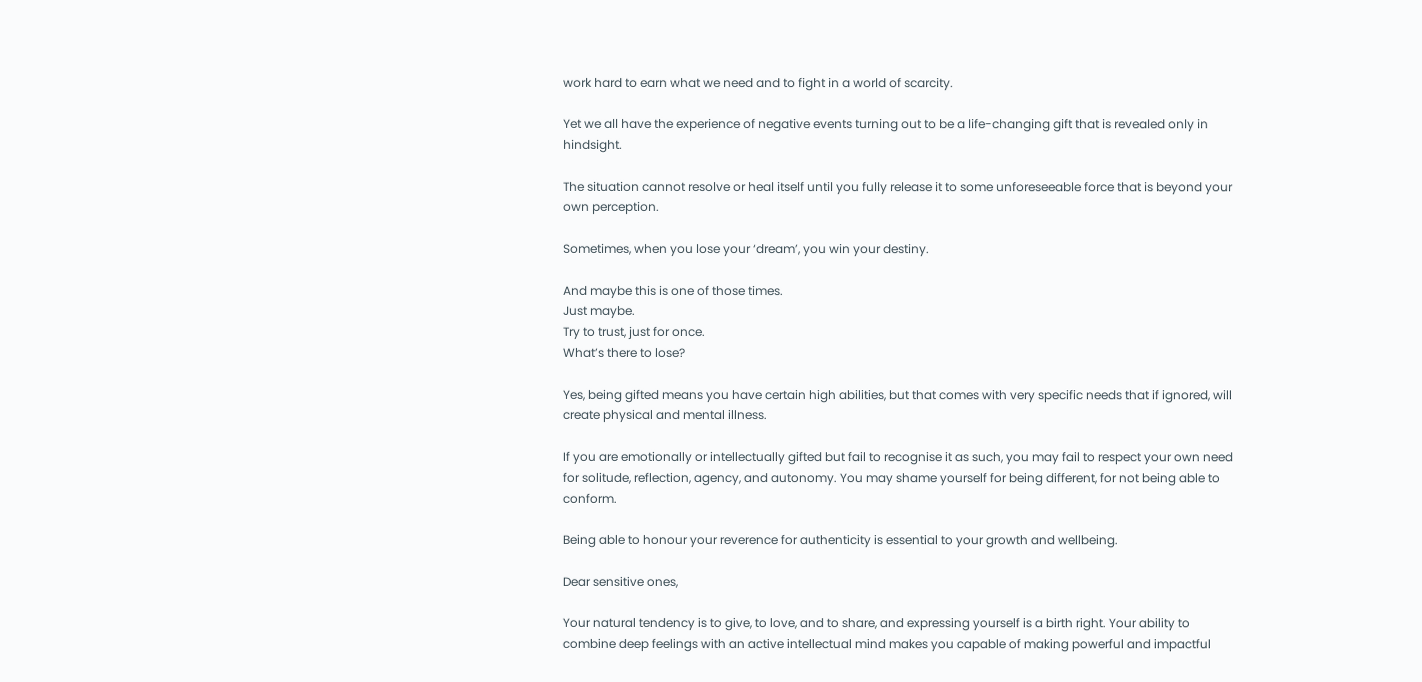work hard to earn what we need and to fight in a world of scarcity.

Yet we all have the experience of negative events turning out to be a life-changing gift that is revealed only in hindsight.

The situation cannot resolve or heal itself until you fully release it to some unforeseeable force that is beyond your own perception.

Sometimes, when you lose your ‘dream’, you win your destiny.

And maybe this is one of those times.
Just maybe.
Try to trust, just for once.
What’s there to lose?

Yes, being gifted means you have certain high abilities, but that comes with very specific needs that if ignored, will create physical and mental illness.

If you are emotionally or intellectually gifted but fail to recognise it as such, you may fail to respect your own need for solitude, reflection, agency, and autonomy. You may shame yourself for being different, for not being able to conform.

Being able to honour your reverence for authenticity is essential to your growth and wellbeing.

Dear sensitive ones,

Your natural tendency is to give, to love, and to share, and expressing yourself is a birth right. Your ability to combine deep feelings with an active intellectual mind makes you capable of making powerful and impactful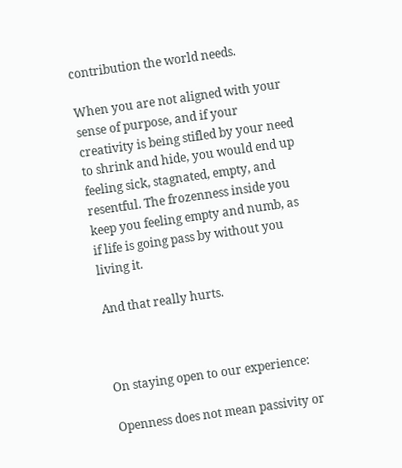contribution the world needs.

When you are not aligned with your sense of purpose, and if your creativity is being stifled by your need to shrink and hide, you would end up feeling sick, stagnated, empty, and resentful. The frozenness inside you keep you feeling empty and numb, as if life is going pass by without you living it.

And that really hurts.



On staying open to our experience:

Openness does not mean passivity or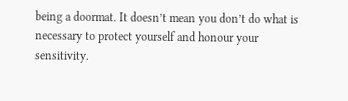being a doormat. It doesn’t mean you don’t do what is necessary to protect yourself and honour your sensitivity.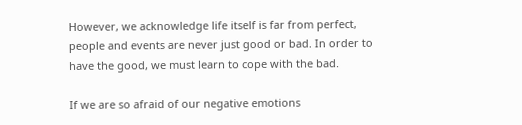However, we acknowledge life itself is far from perfect, people and events are never just good or bad. In order to have the good, we must learn to cope with the bad.

If we are so afraid of our negative emotions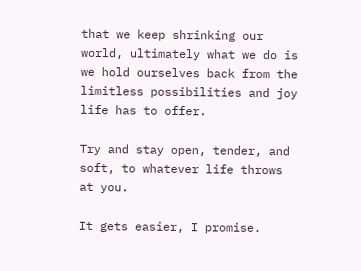that we keep shrinking our world, ultimately what we do is we hold ourselves back from the limitless possibilities and joy life has to offer.

Try and stay open, tender, and soft, to whatever life throws at you.

It gets easier, I promise.